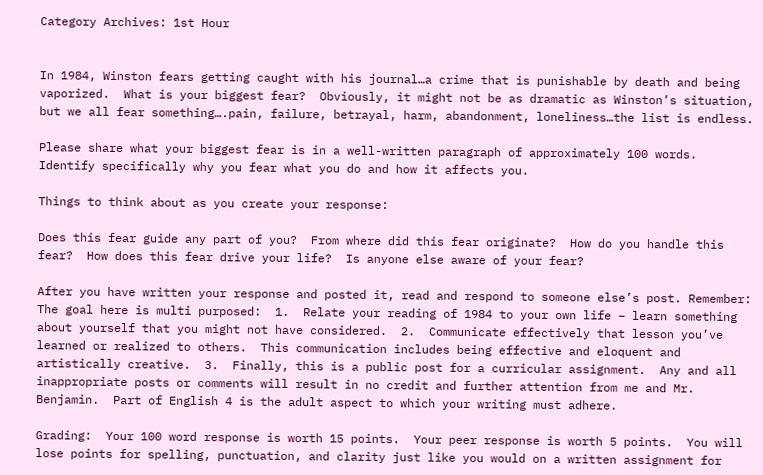Category Archives: 1st Hour


In 1984, Winston fears getting caught with his journal…a crime that is punishable by death and being vaporized.  What is your biggest fear?  Obviously, it might not be as dramatic as Winston’s situation, but we all fear something….pain, failure, betrayal, harm, abandonment, loneliness…the list is endless.

Please share what your biggest fear is in a well-written paragraph of approximately 100 words.  Identify specifically why you fear what you do and how it affects you.

Things to think about as you create your response:

Does this fear guide any part of you?  From where did this fear originate?  How do you handle this fear?  How does this fear drive your life?  Is anyone else aware of your fear?

After you have written your response and posted it, read and respond to someone else’s post. Remember:  The goal here is multi purposed:  1.  Relate your reading of 1984 to your own life – learn something about yourself that you might not have considered.  2.  Communicate effectively that lesson you’ve learned or realized to others.  This communication includes being effective and eloquent and artistically creative.  3.  Finally, this is a public post for a curricular assignment.  Any and all inappropriate posts or comments will result in no credit and further attention from me and Mr. Benjamin.  Part of English 4 is the adult aspect to which your writing must adhere.

Grading:  Your 100 word response is worth 15 points.  Your peer response is worth 5 points.  You will lose points for spelling, punctuation, and clarity just like you would on a written assignment for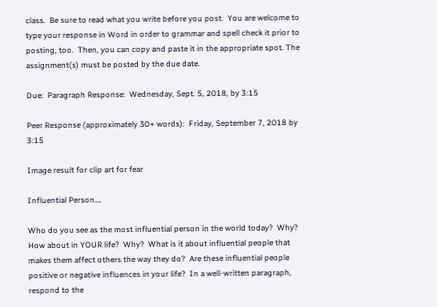class.  Be sure to read what you write before you post.  You are welcome to type your response in Word in order to grammar and spell check it prior to posting, too.  Then, you can copy and paste it in the appropriate spot. The assignment(s) must be posted by the due date.

Due:  Paragraph Response:  Wednesday, Sept. 5, 2018, by 3:15

Peer Response (approximately 30+ words):  Friday, September 7, 2018 by                                                                                                                                                     3:15

Image result for clip art for fear

Influential Person….

Who do you see as the most influential person in the world today?  Why?  How about in YOUR life?  Why?  What is it about influential people that makes them affect others the way they do?  Are these influential people positive or negative influences in your life?  In a well-written paragraph, respond to the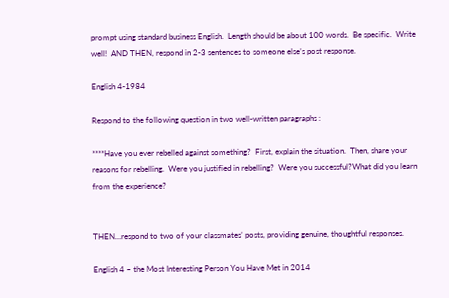prompt using standard business English.  Length should be about 100 words.  Be specific.  Write well!  AND THEN, respond in 2-3 sentences to someone else’s post response.

English 4-1984

Respond to the following question in two well-written paragraphs :

****Have you ever rebelled against something?  First, explain the situation.  Then, share your reasons for rebelling.  Were you justified in rebelling?  Were you successful?What did you learn from the experience?


THEN…respond to two of your classmates’ posts, providing genuine, thoughtful responses.

English 4 – the Most Interesting Person You Have Met in 2014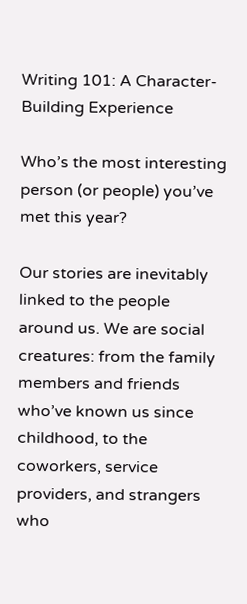Writing 101: A Character-Building Experience

Who’s the most interesting person (or people) you’ve met this year?

Our stories are inevitably linked to the people around us. We are social creatures: from the family members and friends who’ve known us since childhood, to the coworkers, service providers, and strangers who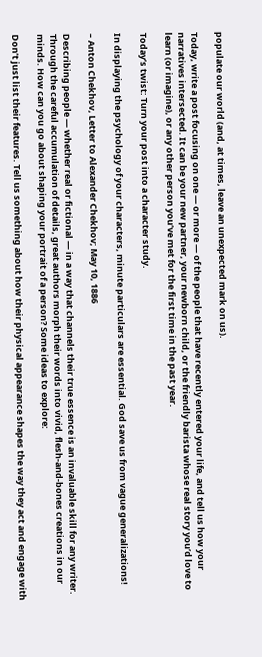populate our world (and, at times, leave an unexpected mark on us).

Today, write a post focusing on one — or more — of the people that have recently entered your life, and tell us how your narratives intersected. It can be your new partner, your newborn child, or the friendly barista whose real story you’d love to learn (or imagine), or any other person you’ve met for the first time in the past year.

Today’s twist: Turn your post into a character study.

In displaying the psychology of your characters, minute particulars are essential. God save us from vague generalizations!

– Anton Chekhov, Letter to Alexander Chekhov; May 10, 1886

Describing people — whether real or fictional — in a way that channels their true essence is an invaluable skill for any writer. Through the careful accumulation of details, great authors morph their words into vivid, flesh-and-bones creations in our minds. How can you go about shaping your portrait of a person? Some ideas to explore:

Don’t just list their features. Tell us something about how their physical appearance shapes the way they act and engage with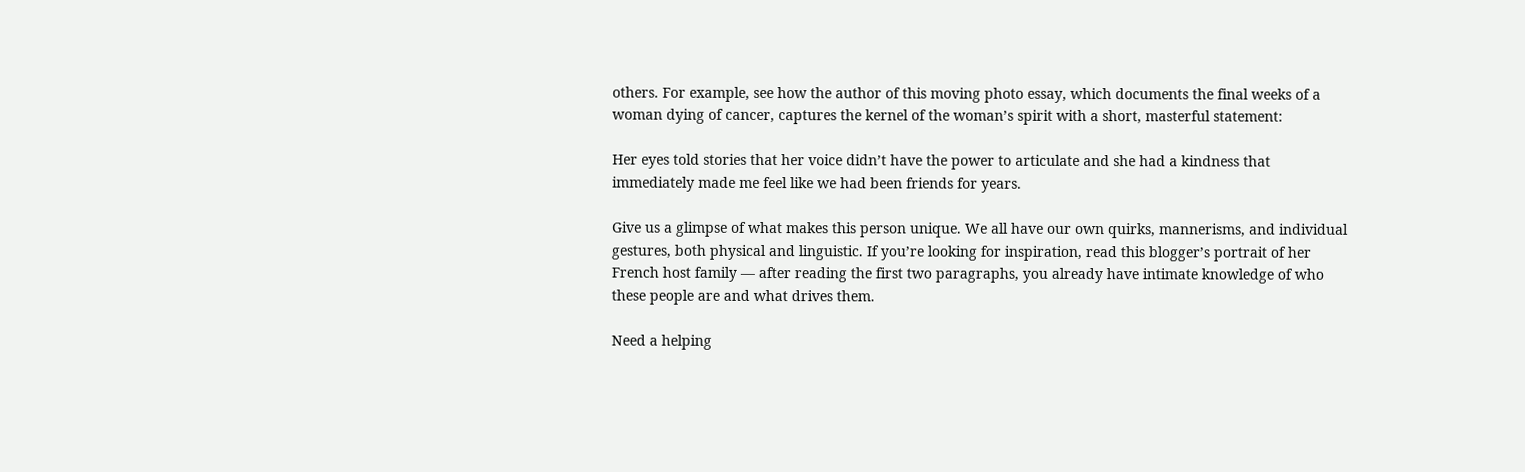others. For example, see how the author of this moving photo essay, which documents the final weeks of a woman dying of cancer, captures the kernel of the woman’s spirit with a short, masterful statement:

Her eyes told stories that her voice didn’t have the power to articulate and she had a kindness that immediately made me feel like we had been friends for years.

Give us a glimpse of what makes this person unique. We all have our own quirks, mannerisms, and individual gestures, both physical and linguistic. If you’re looking for inspiration, read this blogger’s portrait of her French host family — after reading the first two paragraphs, you already have intimate knowledge of who these people are and what drives them.

Need a helping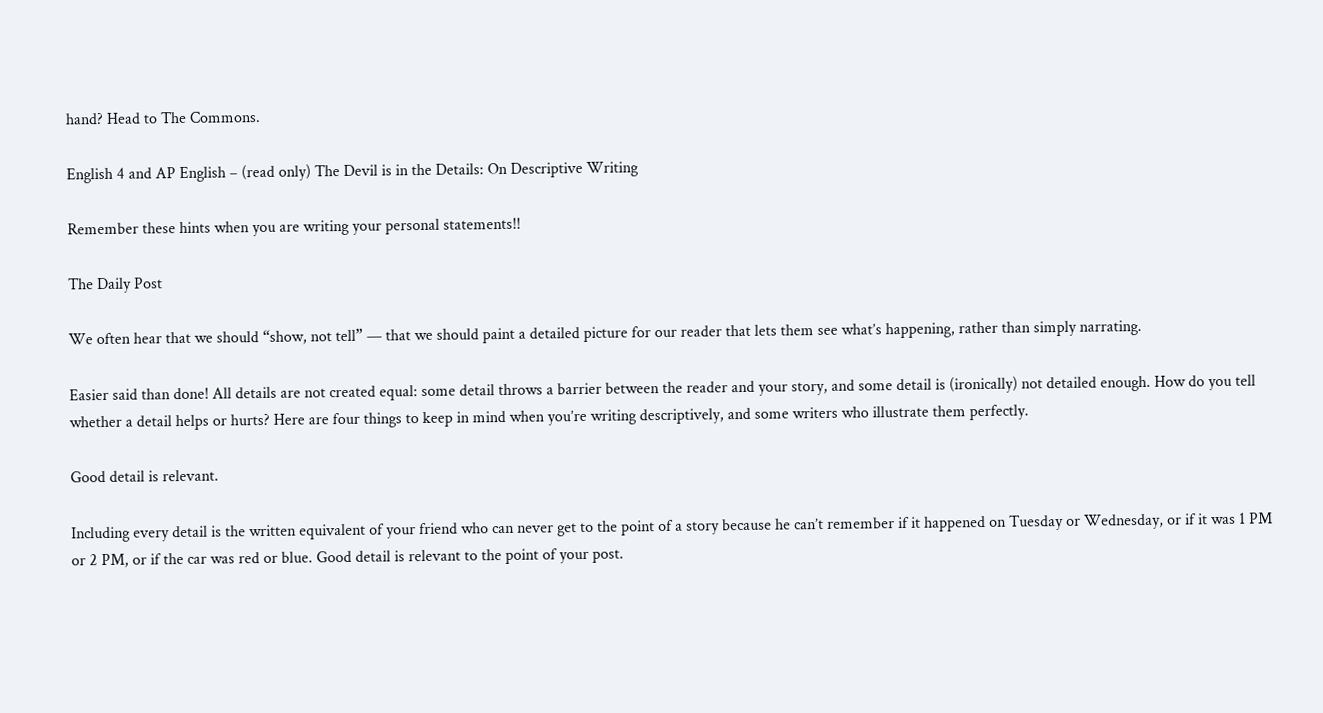hand? Head to The Commons.

English 4 and AP English – (read only) The Devil is in the Details: On Descriptive Writing

Remember these hints when you are writing your personal statements!!

The Daily Post

We often hear that we should “show, not tell” — that we should paint a detailed picture for our reader that lets them see what’s happening, rather than simply narrating.

Easier said than done! All details are not created equal: some detail throws a barrier between the reader and your story, and some detail is (ironically) not detailed enough. How do you tell whether a detail helps or hurts? Here are four things to keep in mind when you’re writing descriptively, and some writers who illustrate them perfectly.

Good detail is relevant.

Including every detail is the written equivalent of your friend who can never get to the point of a story because he can’t remember if it happened on Tuesday or Wednesday, or if it was 1 PM or 2 PM, or if the car was red or blue. Good detail is relevant to the point of your post.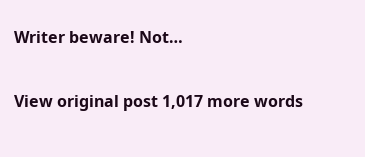Writer beware! Not…

View original post 1,017 more words